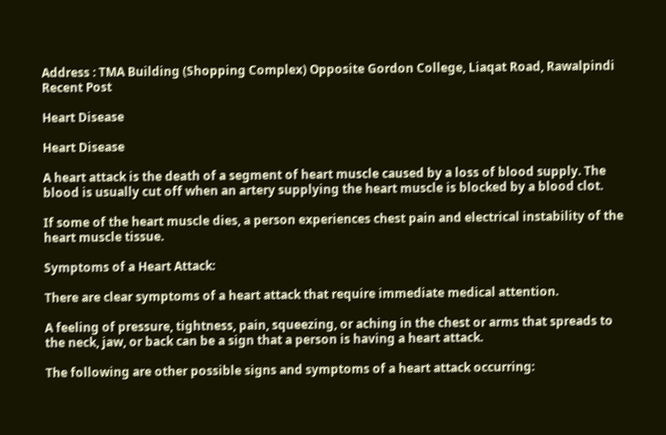Address : TMA Building (Shopping Complex) Opposite Gordon College, Liaqat Road, Rawalpindi
Recent Post

Heart Disease

Heart Disease

A heart attack is the death of a segment of heart muscle caused by a loss of blood supply. The blood is usually cut off when an artery supplying the heart muscle is blocked by a blood clot.

If some of the heart muscle dies, a person experiences chest pain and electrical instability of the heart muscle tissue.

Symptoms of a Heart Attack:

There are clear symptoms of a heart attack that require immediate medical attention.

A feeling of pressure, tightness, pain, squeezing, or aching in the chest or arms that spreads to the neck, jaw, or back can be a sign that a person is having a heart attack.

The following are other possible signs and symptoms of a heart attack occurring: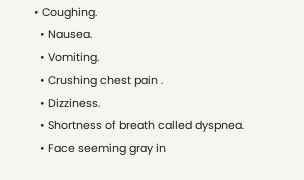• Coughing.
  • Nausea.
  • Vomiting.
  • Crushing chest pain .
  • Dizziness.
  • Shortness of breath called dyspnea.
  • Face seeming gray in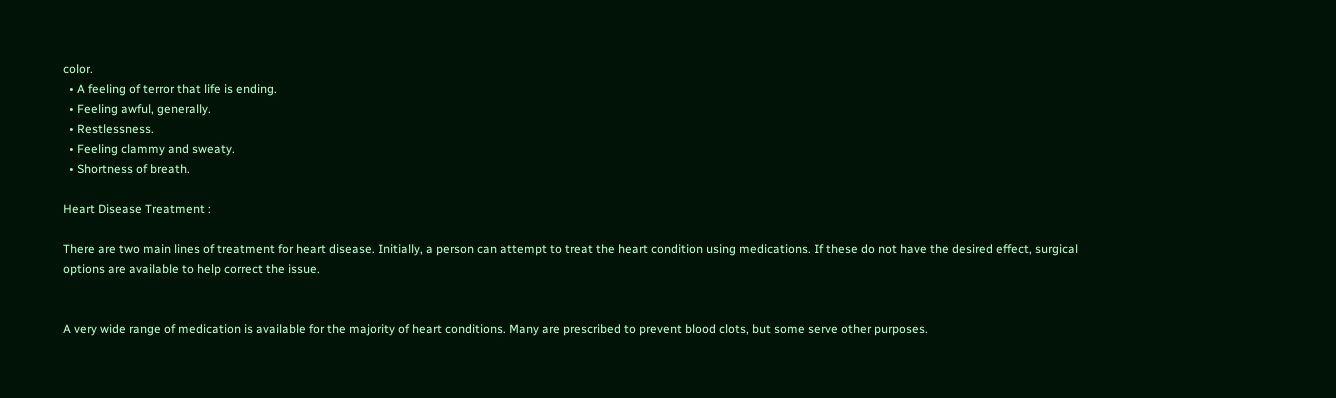color.
  • A feeling of terror that life is ending.
  • Feeling awful, generally.
  • Restlessness.
  • Feeling clammy and sweaty.
  • Shortness of breath.

Heart Disease Treatment :

There are two main lines of treatment for heart disease. Initially, a person can attempt to treat the heart condition using medications. If these do not have the desired effect, surgical options are available to help correct the issue.


A very wide range of medication is available for the majority of heart conditions. Many are prescribed to prevent blood clots, but some serve other purposes.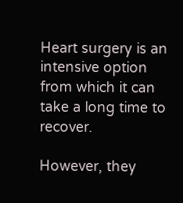Heart surgery is an intensive option from which it can take a long time to recover.

However, they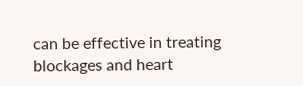can be effective in treating blockages and heart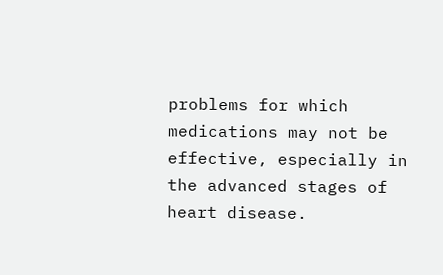problems for which medications may not be effective, especially in the advanced stages of heart disease.